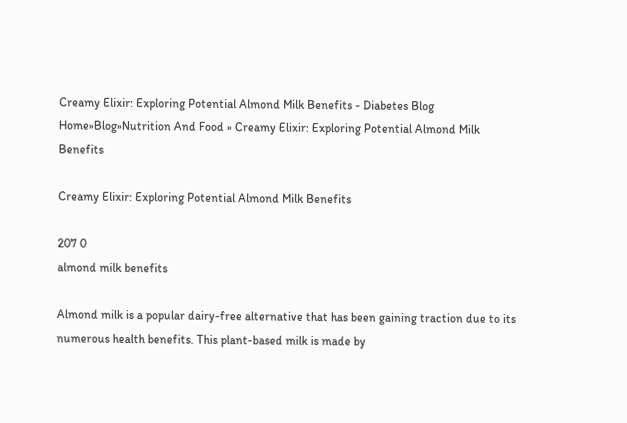Creamy Elixir: Exploring Potential Almond Milk Benefits - Diabetes Blog
Home»Blog»Nutrition And Food » Creamy Elixir: Exploring Potential Almond Milk Benefits

Creamy Elixir: Exploring Potential Almond Milk Benefits

207 0
almond milk benefits

Almond milk is a popular dairy-free alternative that has been gaining traction due to its numerous health benefits. This plant-based milk is made by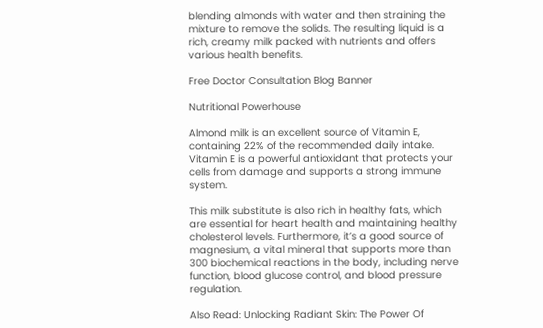blending almonds with water and then straining the mixture to remove the solids. The resulting liquid is a rich, creamy milk packed with nutrients and offers various health benefits.

Free Doctor Consultation Blog Banner

Nutritional Powerhouse

Almond milk is an excellent source of Vitamin E, containing 22% of the recommended daily intake. Vitamin E is a powerful antioxidant that protects your cells from damage and supports a strong immune system.

This milk substitute is also rich in healthy fats, which are essential for heart health and maintaining healthy cholesterol levels. Furthermore, it’s a good source of magnesium, a vital mineral that supports more than 300 biochemical reactions in the body, including nerve function, blood glucose control, and blood pressure regulation.

Also Read: Unlocking Radiant Skin: The Power Of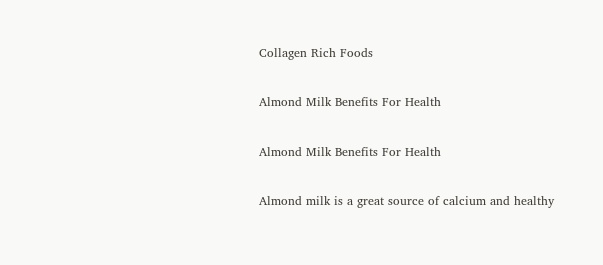Collagen Rich Foods

Almond Milk Benefits For Health

Almond Milk Benefits For Health

Almond milk is a great source of calcium and healthy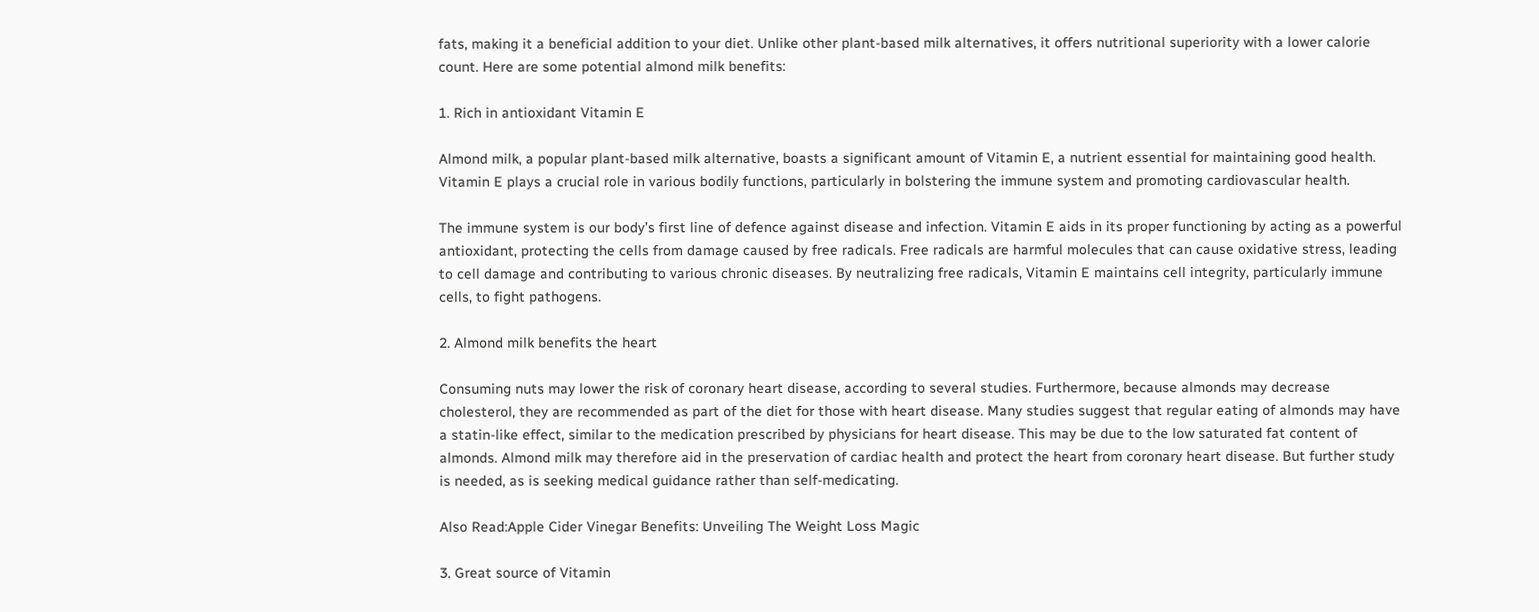fats, making it a beneficial addition to your diet. Unlike other plant-based milk alternatives, it offers nutritional superiority with a lower calorie count. Here are some potential almond milk benefits:

1. Rich in antioxidant Vitamin E

Almond milk, a popular plant-based milk alternative, boasts a significant amount of Vitamin E, a nutrient essential for maintaining good health. Vitamin E plays a crucial role in various bodily functions, particularly in bolstering the immune system and promoting cardiovascular health.

The immune system is our body’s first line of defence against disease and infection. Vitamin E aids in its proper functioning by acting as a powerful antioxidant, protecting the cells from damage caused by free radicals. Free radicals are harmful molecules that can cause oxidative stress, leading to cell damage and contributing to various chronic diseases. By neutralizing free radicals, Vitamin E maintains cell integrity, particularly immune cells, to fight pathogens.

2. Almond milk benefits the heart

Consuming nuts may lower the risk of coronary heart disease, according to several studies. Furthermore, because almonds may decrease cholesterol, they are recommended as part of the diet for those with heart disease. Many studies suggest that regular eating of almonds may have a statin-like effect, similar to the medication prescribed by physicians for heart disease. This may be due to the low saturated fat content of almonds. Almond milk may therefore aid in the preservation of cardiac health and protect the heart from coronary heart disease. But further study is needed, as is seeking medical guidance rather than self-medicating.

Also Read:Apple Cider Vinegar Benefits: Unveiling The Weight Loss Magic

3. Great source of Vitamin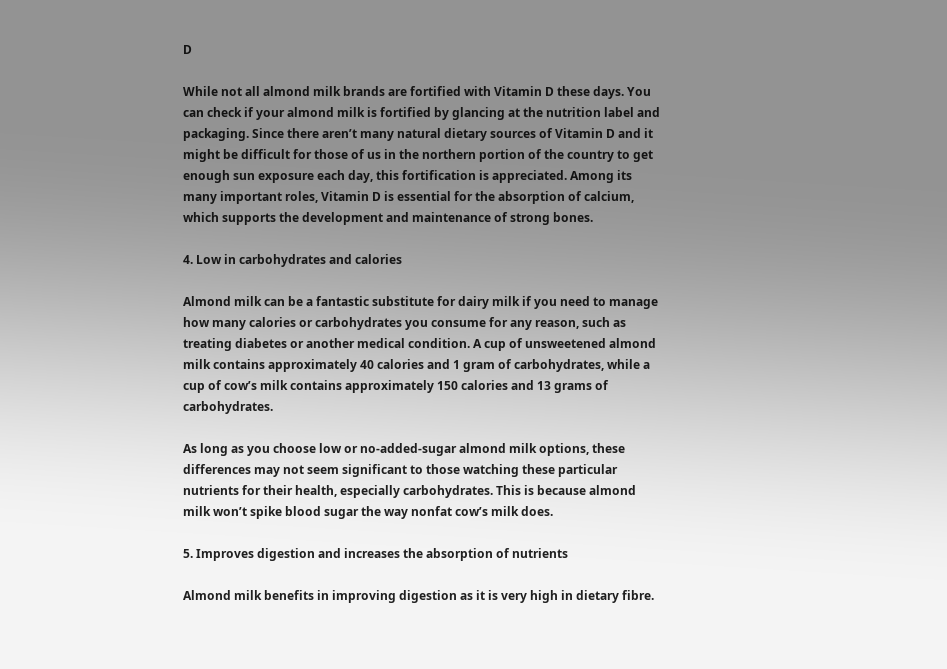D

While not all almond milk brands are fortified with Vitamin D these days. You can check if your almond milk is fortified by glancing at the nutrition label and packaging. Since there aren’t many natural dietary sources of Vitamin D and it might be difficult for those of us in the northern portion of the country to get enough sun exposure each day, this fortification is appreciated. Among its many important roles, Vitamin D is essential for the absorption of calcium, which supports the development and maintenance of strong bones.

4. Low in carbohydrates and calories

Almond milk can be a fantastic substitute for dairy milk if you need to manage how many calories or carbohydrates you consume for any reason, such as treating diabetes or another medical condition. A cup of unsweetened almond milk contains approximately 40 calories and 1 gram of carbohydrates, while a cup of cow’s milk contains approximately 150 calories and 13 grams of carbohydrates.

As long as you choose low or no-added-sugar almond milk options, these differences may not seem significant to those watching these particular nutrients for their health, especially carbohydrates. This is because almond milk won’t spike blood sugar the way nonfat cow’s milk does.

5. Improves digestion and increases the absorption of nutrients

Almond milk benefits in improving digestion as it is very high in dietary fibre.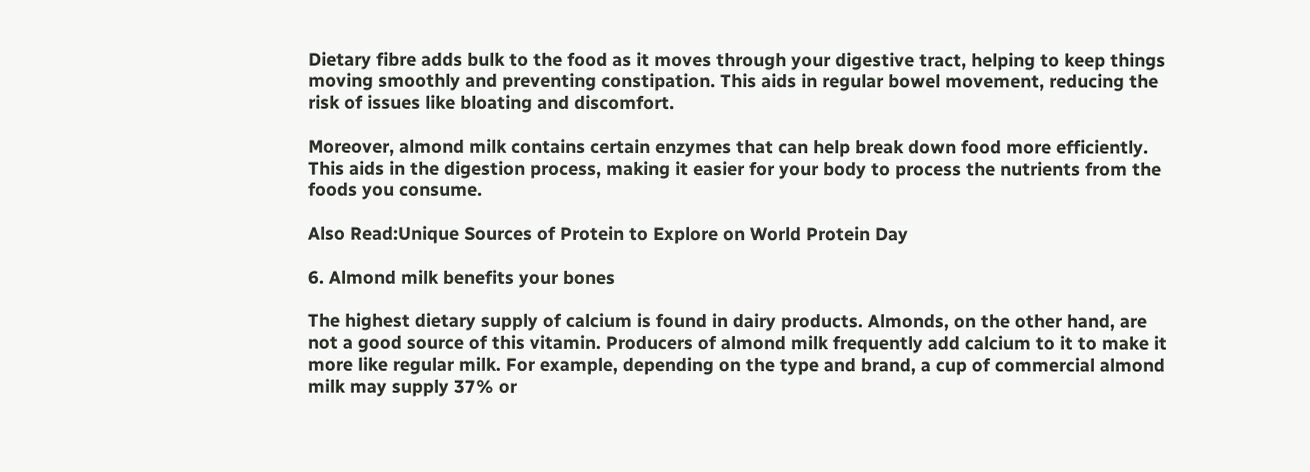Dietary fibre adds bulk to the food as it moves through your digestive tract, helping to keep things moving smoothly and preventing constipation. This aids in regular bowel movement, reducing the risk of issues like bloating and discomfort.

Moreover, almond milk contains certain enzymes that can help break down food more efficiently. This aids in the digestion process, making it easier for your body to process the nutrients from the foods you consume.

Also Read:Unique Sources of Protein to Explore on World Protein Day

6. Almond milk benefits your bones

The highest dietary supply of calcium is found in dairy products. Almonds, on the other hand, are not a good source of this vitamin. Producers of almond milk frequently add calcium to it to make it more like regular milk. For example, depending on the type and brand, a cup of commercial almond milk may supply 37% or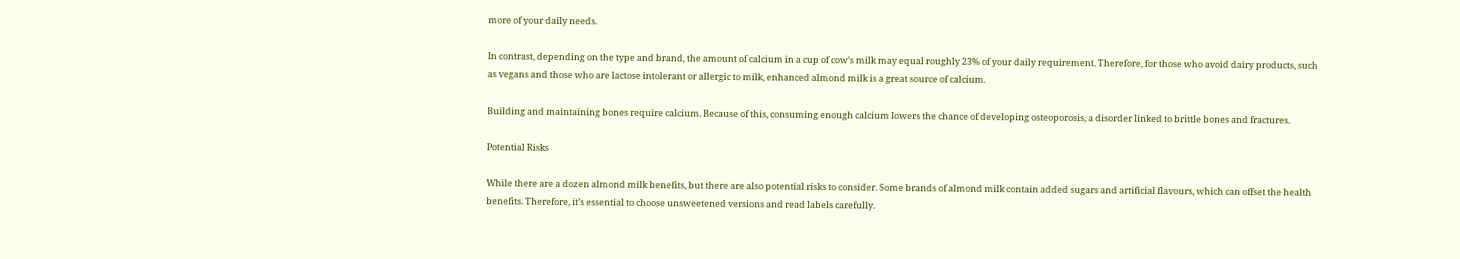more of your daily needs.

In contrast, depending on the type and brand, the amount of calcium in a cup of cow’s milk may equal roughly 23% of your daily requirement. Therefore, for those who avoid dairy products, such as vegans and those who are lactose intolerant or allergic to milk, enhanced almond milk is a great source of calcium.

Building and maintaining bones require calcium. Because of this, consuming enough calcium lowers the chance of developing osteoporosis, a disorder linked to brittle bones and fractures.

Potential Risks

While there are a dozen almond milk benefits, but there are also potential risks to consider. Some brands of almond milk contain added sugars and artificial flavours, which can offset the health benefits. Therefore, it’s essential to choose unsweetened versions and read labels carefully.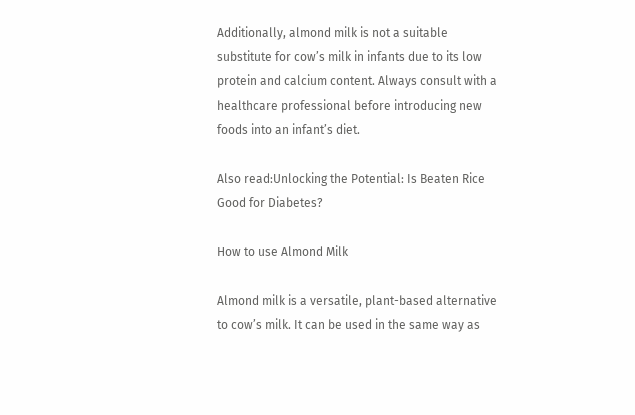Additionally, almond milk is not a suitable substitute for cow’s milk in infants due to its low protein and calcium content. Always consult with a healthcare professional before introducing new foods into an infant’s diet.

Also read:Unlocking the Potential: Is Beaten Rice Good for Diabetes?

How to use Almond Milk

Almond milk is a versatile, plant-based alternative to cow’s milk. It can be used in the same way as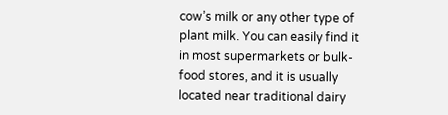cow’s milk or any other type of plant milk. You can easily find it in most supermarkets or bulk-food stores, and it is usually located near traditional dairy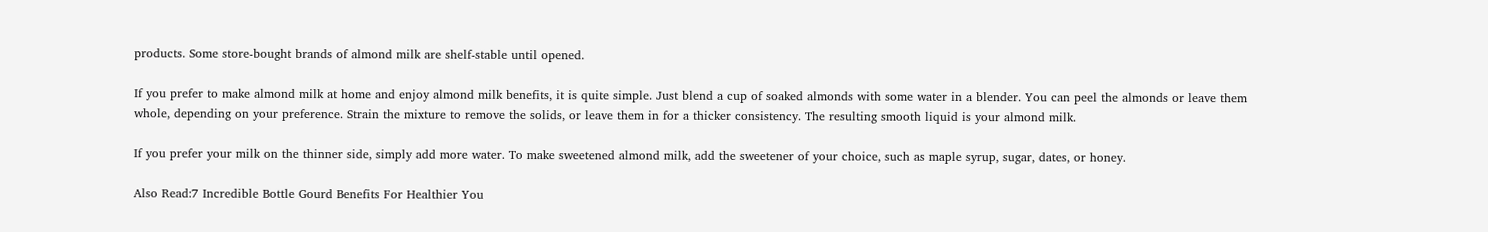products. Some store-bought brands of almond milk are shelf-stable until opened.

If you prefer to make almond milk at home and enjoy almond milk benefits, it is quite simple. Just blend a cup of soaked almonds with some water in a blender. You can peel the almonds or leave them whole, depending on your preference. Strain the mixture to remove the solids, or leave them in for a thicker consistency. The resulting smooth liquid is your almond milk.

If you prefer your milk on the thinner side, simply add more water. To make sweetened almond milk, add the sweetener of your choice, such as maple syrup, sugar, dates, or honey.

Also Read:7 Incredible Bottle Gourd Benefits For Healthier You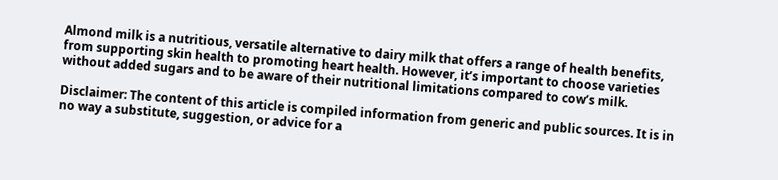Almond milk is a nutritious, versatile alternative to dairy milk that offers a range of health benefits, from supporting skin health to promoting heart health. However, it’s important to choose varieties without added sugars and to be aware of their nutritional limitations compared to cow’s milk.

Disclaimer: The content of this article is compiled information from generic and public sources. It is in no way a substitute, suggestion, or advice for a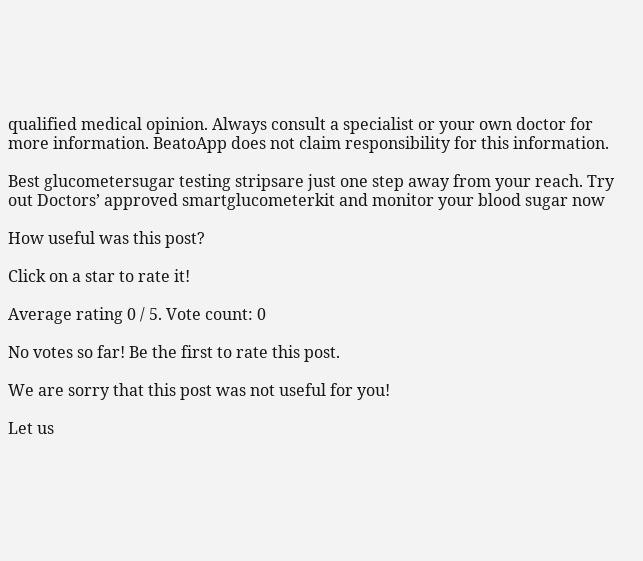qualified medical opinion. Always consult a specialist or your own doctor for more information. BeatoApp does not claim responsibility for this information.

Best glucometersugar testing stripsare just one step away from your reach. Try out Doctors’ approved smartglucometerkit and monitor your blood sugar now

How useful was this post?

Click on a star to rate it!

Average rating 0 / 5. Vote count: 0

No votes so far! Be the first to rate this post.

We are sorry that this post was not useful for you!

Let us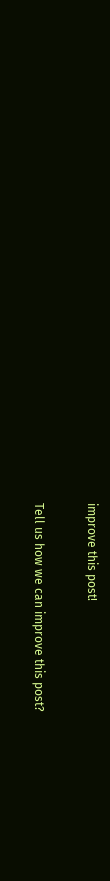improve this post!

Tell us how we can improve this post?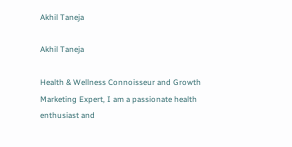Akhil Taneja

Akhil Taneja

Health & Wellness Connoisseur and Growth Marketing Expert, I am a passionate health enthusiast and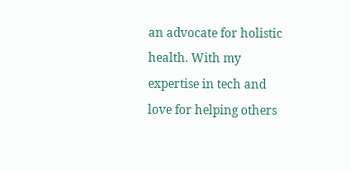an advocate for holistic health. With my expertise in tech and love for helping others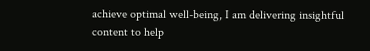achieve optimal well-being, I am delivering insightful content to help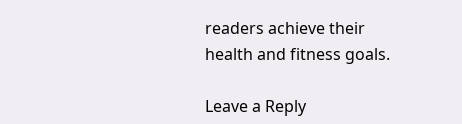readers achieve their health and fitness goals.

Leave a Reply